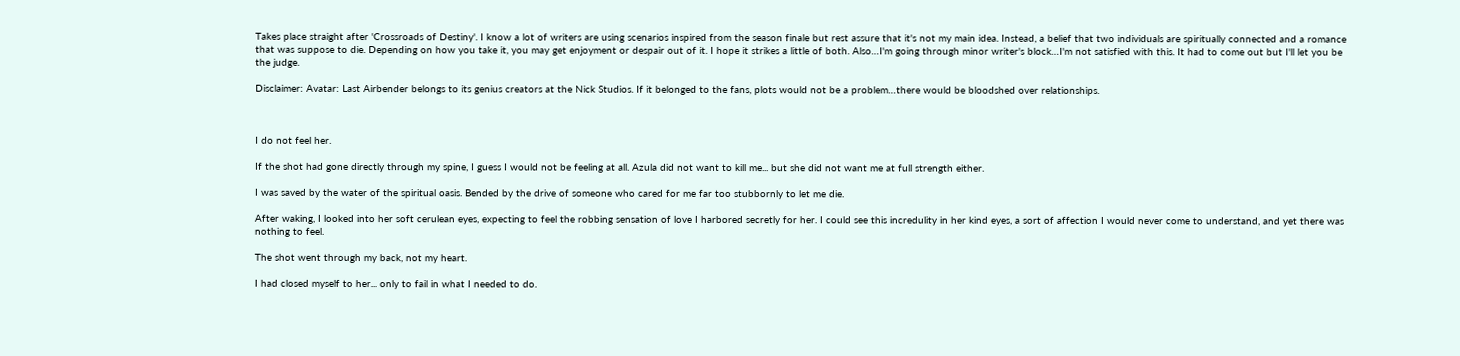Takes place straight after 'Crossroads of Destiny'. I know a lot of writers are using scenarios inspired from the season finale but rest assure that it's not my main idea. Instead, a belief that two individuals are spiritually connected and a romance that was suppose to die. Depending on how you take it, you may get enjoyment or despair out of it. I hope it strikes a little of both. Also…I'm going through minor writer's block…I'm not satisfied with this. It had to come out but I'll let you be the judge.

Disclaimer: Avatar: Last Airbender belongs to its genius creators at the Nick Studios. If it belonged to the fans, plots would not be a problem…there would be bloodshed over relationships.



I do not feel her.

If the shot had gone directly through my spine, I guess I would not be feeling at all. Azula did not want to kill me... but she did not want me at full strength either.

I was saved by the water of the spiritual oasis. Bended by the drive of someone who cared for me far too stubbornly to let me die.

After waking, I looked into her soft cerulean eyes, expecting to feel the robbing sensation of love I harbored secretly for her. I could see this incredulity in her kind eyes, a sort of affection I would never come to understand, and yet there was nothing to feel.

The shot went through my back, not my heart.

I had closed myself to her... only to fail in what I needed to do.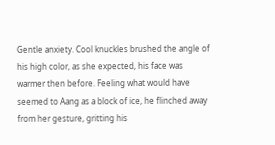Gentle anxiety. Cool knuckles brushed the angle of his high color, as she expected, his face was warmer then before. Feeling what would have seemed to Aang as a block of ice, he flinched away from her gesture, gritting his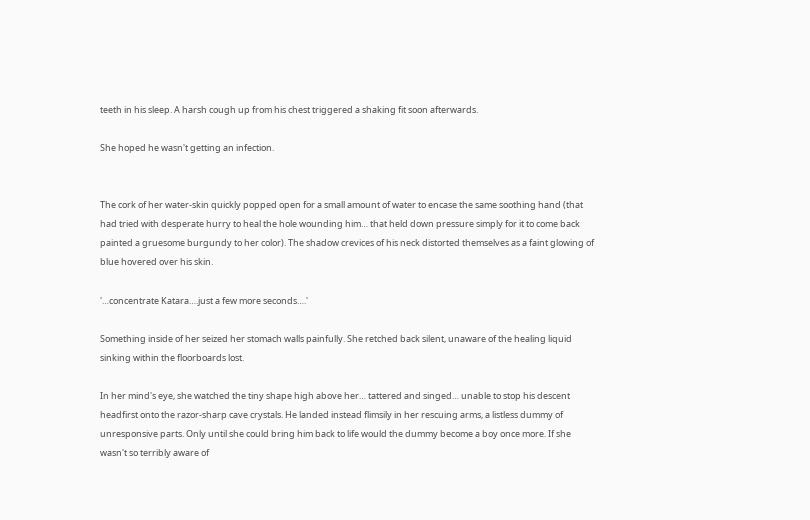teeth in his sleep. A harsh cough up from his chest triggered a shaking fit soon afterwards.

She hoped he wasn't getting an infection.


The cork of her water-skin quickly popped open for a small amount of water to encase the same soothing hand (that had tried with desperate hurry to heal the hole wounding him… that held down pressure simply for it to come back painted a gruesome burgundy to her color). The shadow crevices of his neck distorted themselves as a faint glowing of blue hovered over his skin.

'…concentrate Katara….just a few more seconds….'

Something inside of her seized her stomach walls painfully. She retched back silent, unaware of the healing liquid sinking within the floorboards lost.

In her mind's eye, she watched the tiny shape high above her… tattered and singed… unable to stop his descent headfirst onto the razor-sharp cave crystals. He landed instead flimsily in her rescuing arms, a listless dummy of unresponsive parts. Only until she could bring him back to life would the dummy become a boy once more. If she wasn't so terribly aware of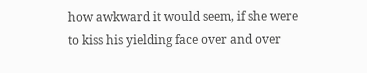how awkward it would seem, if she were to kiss his yielding face over and over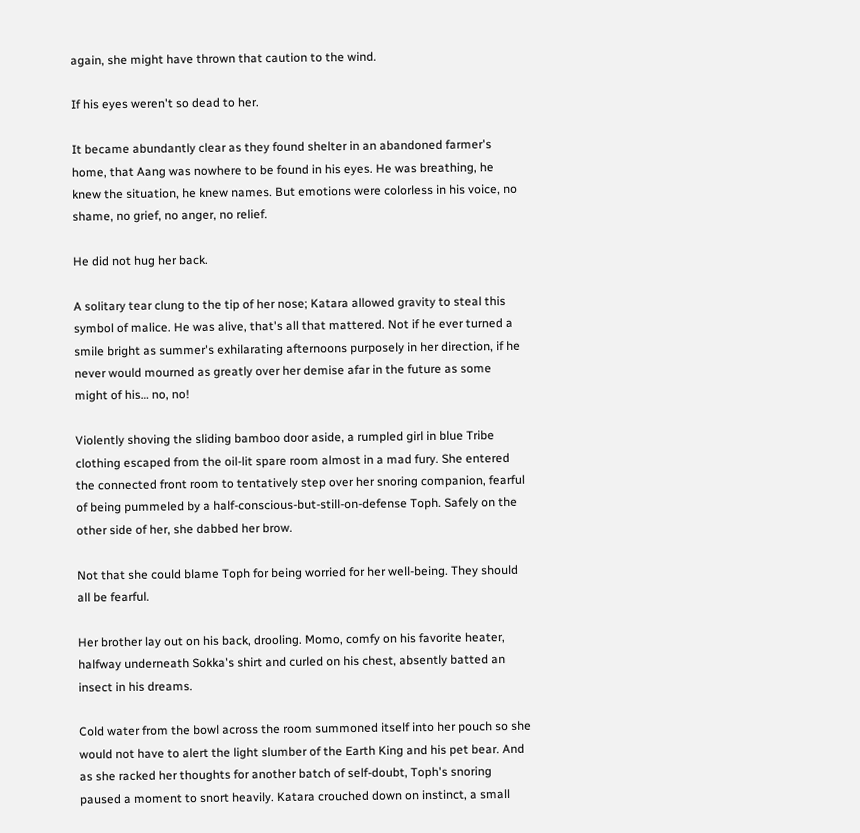again, she might have thrown that caution to the wind.

If his eyes weren't so dead to her.

It became abundantly clear as they found shelter in an abandoned farmer's home, that Aang was nowhere to be found in his eyes. He was breathing, he knew the situation, he knew names. But emotions were colorless in his voice, no shame, no grief, no anger, no relief.

He did not hug her back.

A solitary tear clung to the tip of her nose; Katara allowed gravity to steal this symbol of malice. He was alive, that's all that mattered. Not if he ever turned a smile bright as summer's exhilarating afternoons purposely in her direction, if he never would mourned as greatly over her demise afar in the future as some might of his… no, no!

Violently shoving the sliding bamboo door aside, a rumpled girl in blue Tribe clothing escaped from the oil-lit spare room almost in a mad fury. She entered the connected front room to tentatively step over her snoring companion, fearful of being pummeled by a half-conscious-but-still-on-defense Toph. Safely on the other side of her, she dabbed her brow.

Not that she could blame Toph for being worried for her well-being. They should all be fearful.

Her brother lay out on his back, drooling. Momo, comfy on his favorite heater, halfway underneath Sokka's shirt and curled on his chest, absently batted an insect in his dreams.

Cold water from the bowl across the room summoned itself into her pouch so she would not have to alert the light slumber of the Earth King and his pet bear. And as she racked her thoughts for another batch of self-doubt, Toph's snoring paused a moment to snort heavily. Katara crouched down on instinct, a small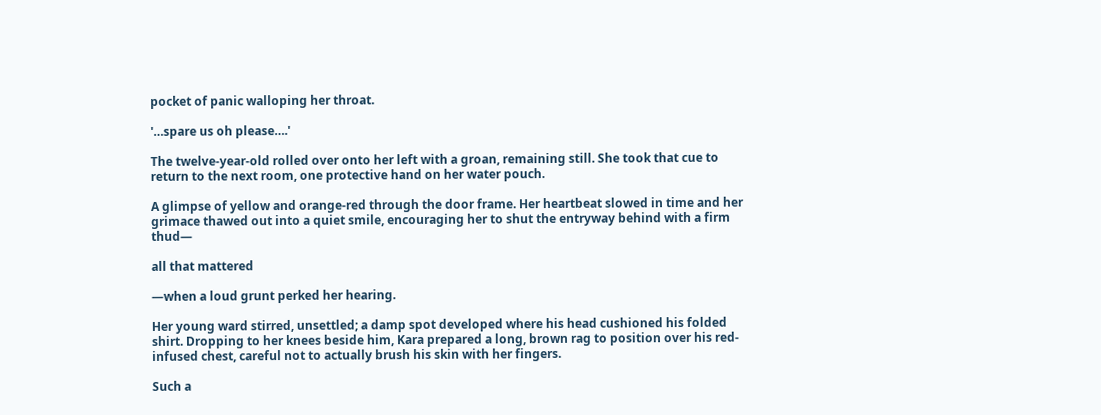pocket of panic walloping her throat.

'…spare us oh please….'

The twelve-year-old rolled over onto her left with a groan, remaining still. She took that cue to return to the next room, one protective hand on her water pouch.

A glimpse of yellow and orange-red through the door frame. Her heartbeat slowed in time and her grimace thawed out into a quiet smile, encouraging her to shut the entryway behind with a firm thud—

all that mattered

—when a loud grunt perked her hearing.

Her young ward stirred, unsettled; a damp spot developed where his head cushioned his folded shirt. Dropping to her knees beside him, Kara prepared a long, brown rag to position over his red-infused chest, careful not to actually brush his skin with her fingers.

Such a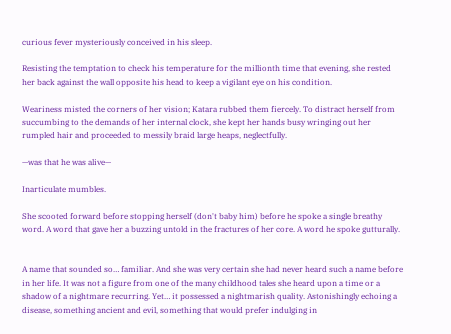curious fever mysteriously conceived in his sleep.

Resisting the temptation to check his temperature for the millionth time that evening, she rested her back against the wall opposite his head to keep a vigilant eye on his condition.

Weariness misted the corners of her vision; Katara rubbed them fiercely. To distract herself from succumbing to the demands of her internal clock, she kept her hands busy wringing out her rumpled hair and proceeded to messily braid large heaps, neglectfully.

—was that he was alive—

Inarticulate mumbles.

She scooted forward before stopping herself (don't baby him) before he spoke a single breathy word. A word that gave her a buzzing untold in the fractures of her core. A word he spoke gutturally.


A name that sounded so… familiar. And she was very certain she had never heard such a name before in her life. It was not a figure from one of the many childhood tales she heard upon a time or a shadow of a nightmare recurring. Yet… it possessed a nightmarish quality. Astonishingly echoing a disease, something ancient and evil, something that would prefer indulging in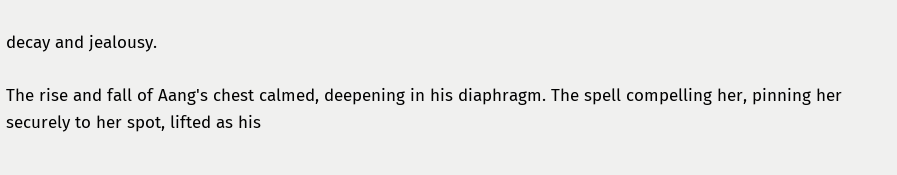decay and jealousy.

The rise and fall of Aang's chest calmed, deepening in his diaphragm. The spell compelling her, pinning her securely to her spot, lifted as his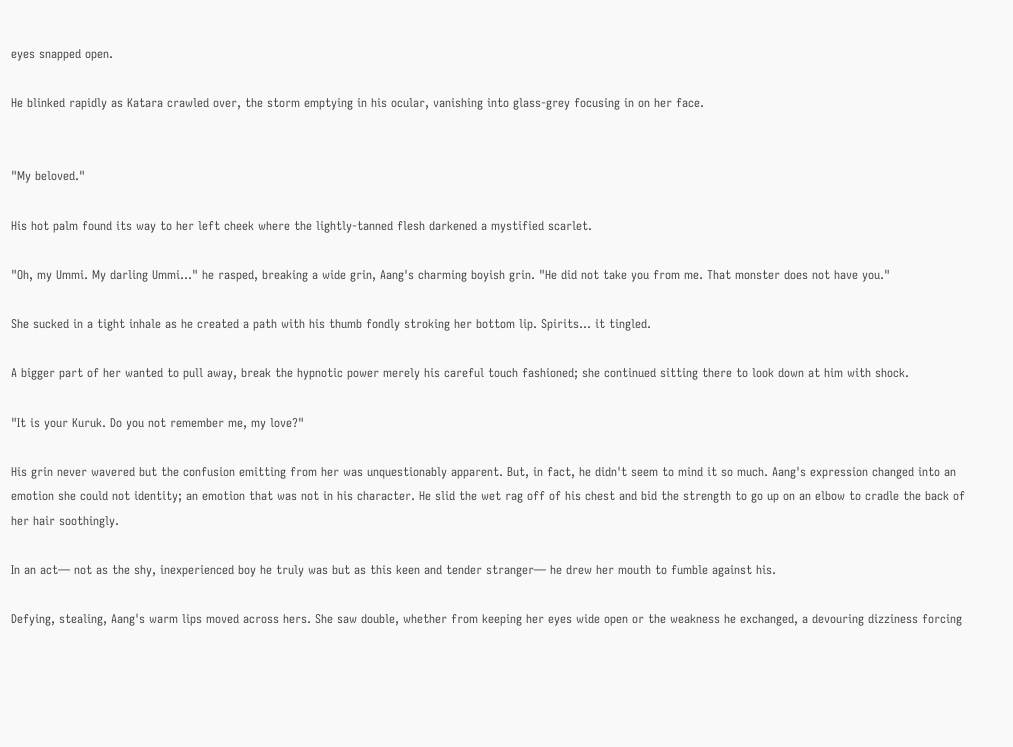eyes snapped open.

He blinked rapidly as Katara crawled over, the storm emptying in his ocular, vanishing into glass-grey focusing in on her face.


"My beloved."

His hot palm found its way to her left cheek where the lightly-tanned flesh darkened a mystified scarlet.

"Oh, my Ummi. My darling Ummi…" he rasped, breaking a wide grin, Aang's charming boyish grin. "He did not take you from me. That monster does not have you."

She sucked in a tight inhale as he created a path with his thumb fondly stroking her bottom lip. Spirits… it tingled.

A bigger part of her wanted to pull away, break the hypnotic power merely his careful touch fashioned; she continued sitting there to look down at him with shock.

"It is your Kuruk. Do you not remember me, my love?"

His grin never wavered but the confusion emitting from her was unquestionably apparent. But, in fact, he didn't seem to mind it so much. Aang's expression changed into an emotion she could not identity; an emotion that was not in his character. He slid the wet rag off of his chest and bid the strength to go up on an elbow to cradle the back of her hair soothingly.

In an act— not as the shy, inexperienced boy he truly was but as this keen and tender stranger— he drew her mouth to fumble against his.

Defying, stealing, Aang's warm lips moved across hers. She saw double, whether from keeping her eyes wide open or the weakness he exchanged, a devouring dizziness forcing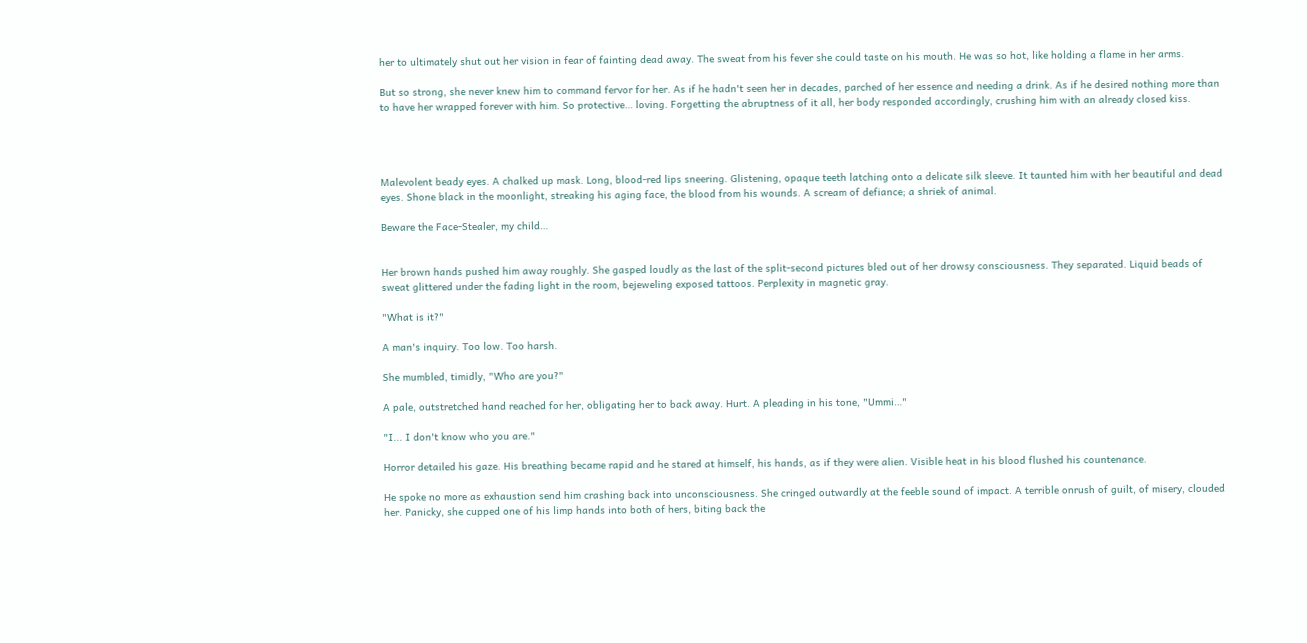her to ultimately shut out her vision in fear of fainting dead away. The sweat from his fever she could taste on his mouth. He was so hot, like holding a flame in her arms.

But so strong, she never knew him to command fervor for her. As if he hadn't seen her in decades, parched of her essence and needing a drink. As if he desired nothing more than to have her wrapped forever with him. So protective… loving. Forgetting the abruptness of it all, her body responded accordingly, crushing him with an already closed kiss.




Malevolent beady eyes. A chalked up mask. Long, blood-red lips sneering. Glistening, opaque teeth latching onto a delicate silk sleeve. It taunted him with her beautiful and dead eyes. Shone black in the moonlight, streaking his aging face, the blood from his wounds. A scream of defiance; a shriek of animal.

Beware the Face-Stealer, my child…


Her brown hands pushed him away roughly. She gasped loudly as the last of the split-second pictures bled out of her drowsy consciousness. They separated. Liquid beads of sweat glittered under the fading light in the room, bejeweling exposed tattoos. Perplexity in magnetic gray.

"What is it?"

A man's inquiry. Too low. Too harsh.

She mumbled, timidly, "Who are you?"

A pale, outstretched hand reached for her, obligating her to back away. Hurt. A pleading in his tone, "Ummi…"

"I... I don't know who you are."

Horror detailed his gaze. His breathing became rapid and he stared at himself, his hands, as if they were alien. Visible heat in his blood flushed his countenance.

He spoke no more as exhaustion send him crashing back into unconsciousness. She cringed outwardly at the feeble sound of impact. A terrible onrush of guilt, of misery, clouded her. Panicky, she cupped one of his limp hands into both of hers, biting back the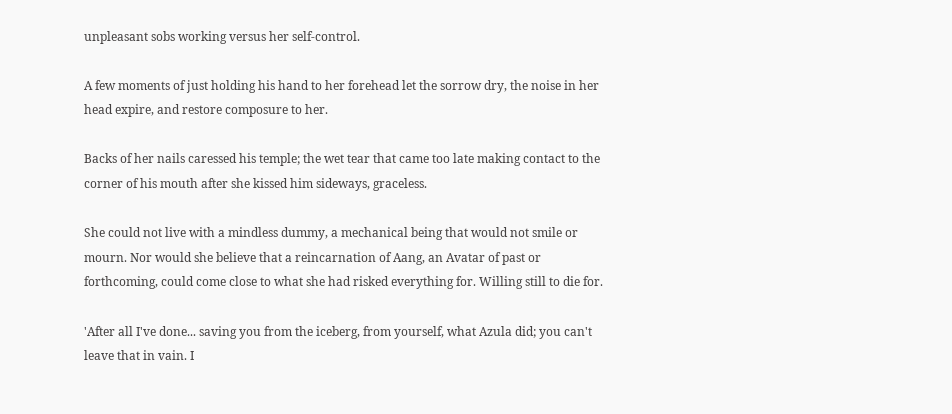unpleasant sobs working versus her self-control.

A few moments of just holding his hand to her forehead let the sorrow dry, the noise in her head expire, and restore composure to her.

Backs of her nails caressed his temple; the wet tear that came too late making contact to the corner of his mouth after she kissed him sideways, graceless.

She could not live with a mindless dummy, a mechanical being that would not smile or mourn. Nor would she believe that a reincarnation of Aang, an Avatar of past or forthcoming, could come close to what she had risked everything for. Willing still to die for.

'After all I've done... saving you from the iceberg, from yourself, what Azula did; you can't leave that in vain. I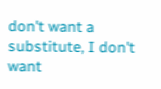don't want a substitute, I don't want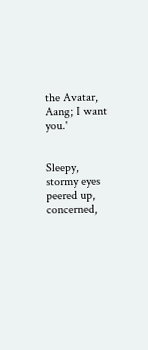the Avatar, Aang; I want you.'


Sleepy, stormy eyes peered up, concerned,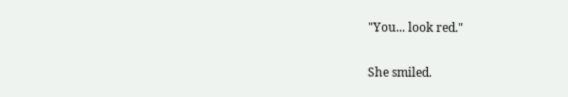"You... look red."

She smiled.